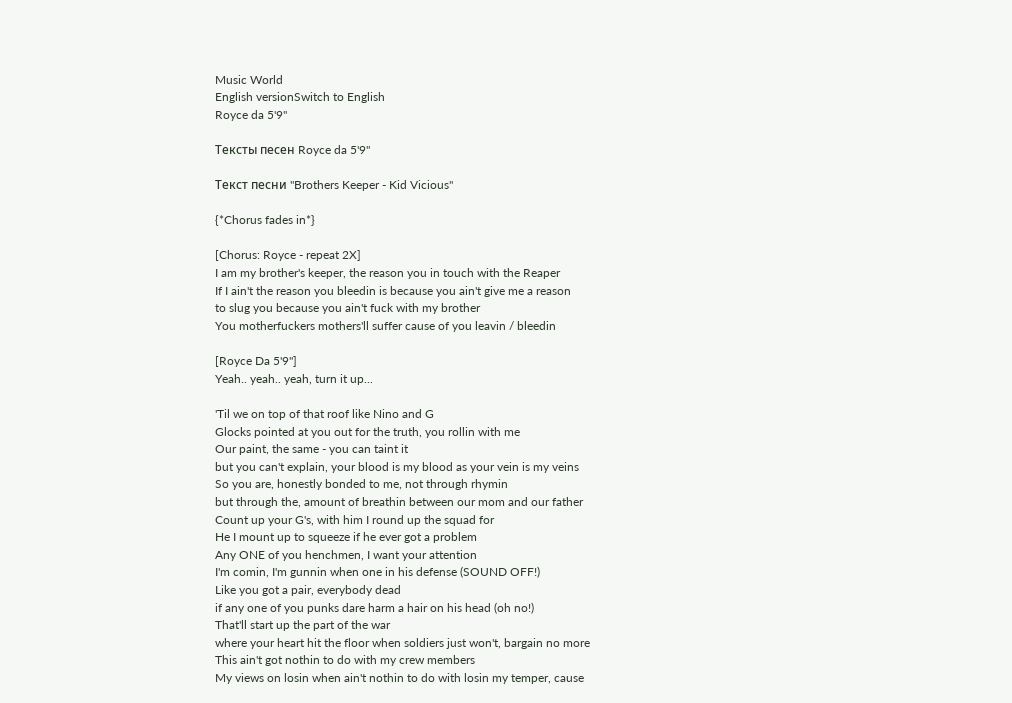Music World
English versionSwitch to English
Royce da 5'9"

Тексты песен Royce da 5'9"

Текст песни "Brothers Keeper - Kid Vicious"

{*Chorus fades in*}

[Chorus: Royce - repeat 2X]
I am my brother's keeper, the reason you in touch with the Reaper
If I ain't the reason you bleedin is because you ain't give me a reason
to slug you because you ain't fuck with my brother
You motherfuckers mothers'll suffer cause of you leavin / bleedin

[Royce Da 5'9"]
Yeah.. yeah.. yeah, turn it up...

'Til we on top of that roof like Nino and G
Glocks pointed at you out for the truth, you rollin with me
Our paint, the same - you can taint it
but you can't explain, your blood is my blood as your vein is my veins
So you are, honestly bonded to me, not through rhymin
but through the, amount of breathin between our mom and our father
Count up your G's, with him I round up the squad for
He I mount up to squeeze if he ever got a problem
Any ONE of you henchmen, I want your attention
I'm comin, I'm gunnin when one in his defense (SOUND OFF!)
Like you got a pair, everybody dead
if any one of you punks dare harm a hair on his head (oh no!)
That'll start up the part of the war
where your heart hit the floor when soldiers just won't, bargain no more
This ain't got nothin to do with my crew members
My views on losin when ain't nothin to do with losin my temper, cause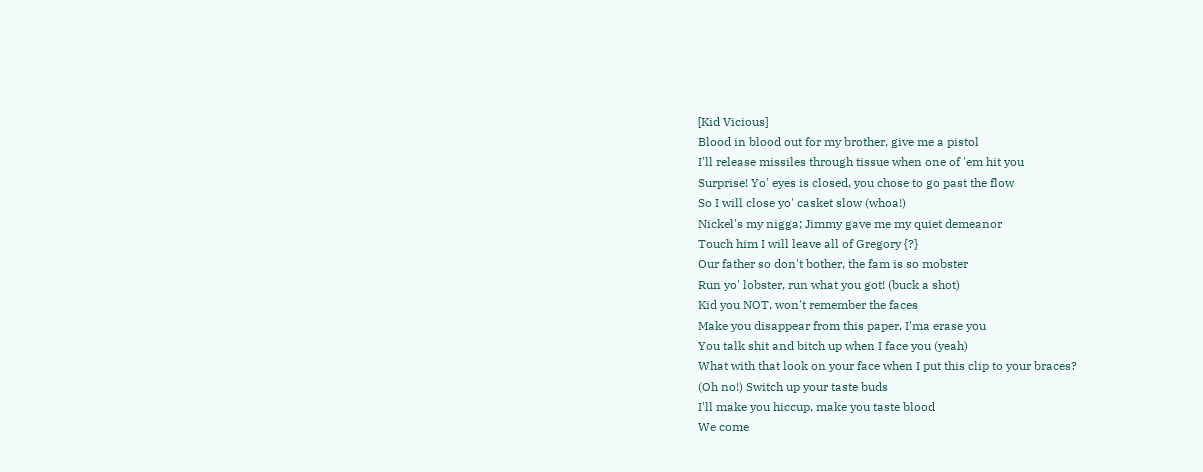[Kid Vicious]
Blood in blood out for my brother, give me a pistol
I'll release missiles through tissue when one of 'em hit you
Surprise! Yo' eyes is closed, you chose to go past the flow
So I will close yo' casket slow (whoa!)
Nickel's my nigga; Jimmy gave me my quiet demeanor
Touch him I will leave all of Gregory {?}
Our father so don't bother, the fam is so mobster
Run yo' lobster, run what you got! (buck a shot)
Kid you NOT, won't remember the faces
Make you disappear from this paper, I'ma erase you
You talk shit and bitch up when I face you (yeah)
What with that look on your face when I put this clip to your braces?
(Oh no!) Switch up your taste buds
I'll make you hiccup, make you taste blood
We come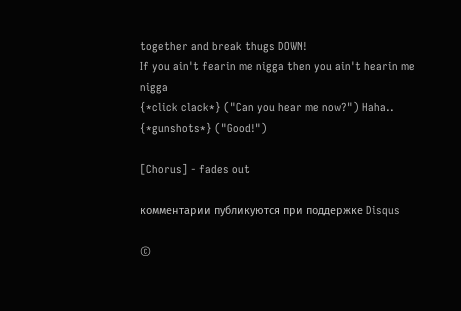together and break thugs DOWN!
If you ain't fearin me nigga then you ain't hearin me nigga
{*click clack*} ("Can you hear me now?") Haha..
{*gunshots*} ("Good!")

[Chorus] - fades out

комментарии публикуются при поддержке Disqus

©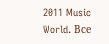2011 Music World. Все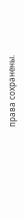права сохранены.